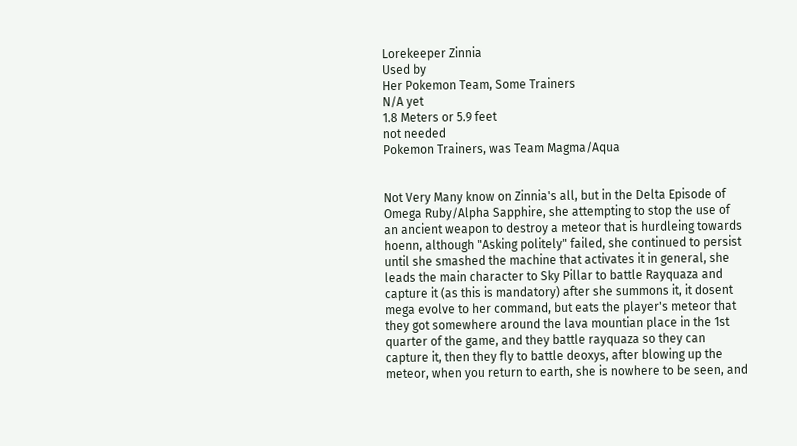Lorekeeper Zinnia
Used by
Her Pokemon Team, Some Trainers
N/A yet
1.8 Meters or 5.9 feet
not needed
Pokemon Trainers, was Team Magma/Aqua


Not Very Many know on Zinnia's all, but in the Delta Episode of Omega Ruby/Alpha Sapphire, she attempting to stop the use of an ancient weapon to destroy a meteor that is hurdleing towards hoenn, although "Asking politely" failed, she continued to persist until she smashed the machine that activates it in general, she leads the main character to Sky Pillar to battle Rayquaza and capture it (as this is mandatory) after she summons it, it dosent mega evolve to her command, but eats the player's meteor that they got somewhere around the lava mountian place in the 1st quarter of the game, and they battle rayquaza so they can capture it, then they fly to battle deoxys, after blowing up the meteor, when you return to earth, she is nowhere to be seen, and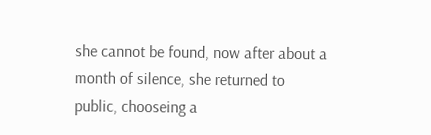she cannot be found, now after about a month of silence, she returned to public, chooseing a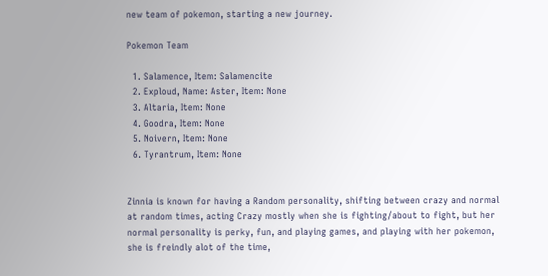new team of pokemon, starting a new journey.

Pokemon Team

  1. Salamence, Item: Salamencite
  2. Exploud, Name: Aster, Item: None
  3. Altaria, Item: None
  4. Goodra, Item: None
  5. Noivern, Item: None
  6. Tyrantrum, Item: None


Zinnia is known for having a Random personality, shifting between crazy and normal at random times, acting Crazy mostly when she is fighting/about to fight, but her normal personality is perky, fun, and playing games, and playing with her pokemon, she is freindly alot of the time,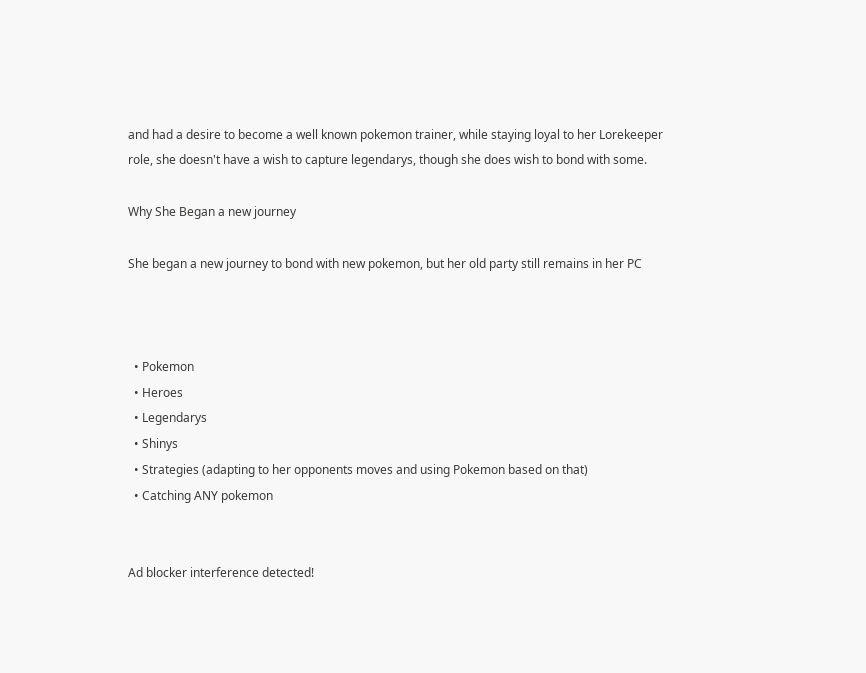and had a desire to become a well known pokemon trainer, while staying loyal to her Lorekeeper role, she doesn't have a wish to capture legendarys, though she does wish to bond with some.

Why She Began a new journey

She began a new journey to bond with new pokemon, but her old party still remains in her PC



  • Pokemon
  • Heroes
  • Legendarys
  • Shinys
  • Strategies (adapting to her opponents moves and using Pokemon based on that)
  • Catching ANY pokemon


Ad blocker interference detected!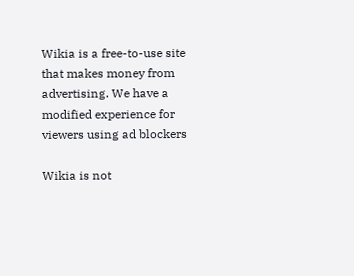Wikia is a free-to-use site that makes money from advertising. We have a modified experience for viewers using ad blockers

Wikia is not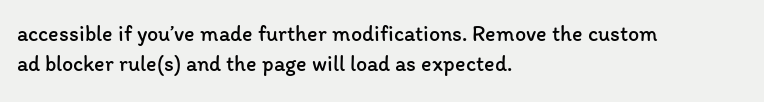accessible if you’ve made further modifications. Remove the custom ad blocker rule(s) and the page will load as expected.